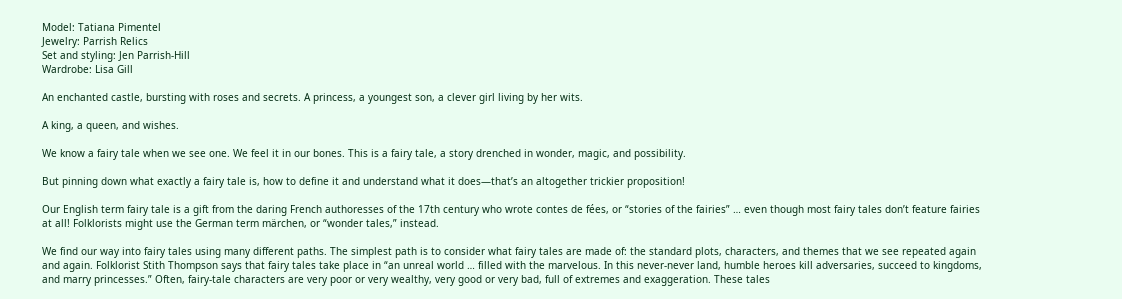Model: Tatiana Pimentel
Jewelry: Parrish Relics
Set and styling: Jen Parrish-Hill
Wardrobe: Lisa Gill

An enchanted castle, bursting with roses and secrets. A princess, a youngest son, a clever girl living by her wits.

A king, a queen, and wishes.

We know a fairy tale when we see one. We feel it in our bones. This is a fairy tale, a story drenched in wonder, magic, and possibility.

But pinning down what exactly a fairy tale is, how to define it and understand what it does—that’s an altogether trickier proposition!

Our English term fairy tale is a gift from the daring French authoresses of the 17th century who wrote contes de fées, or “stories of the fairies” … even though most fairy tales don’t feature fairies at all! Folklorists might use the German term märchen, or “wonder tales,” instead.

We find our way into fairy tales using many different paths. The simplest path is to consider what fairy tales are made of: the standard plots, characters, and themes that we see repeated again and again. Folklorist Stith Thompson says that fairy tales take place in “an unreal world … filled with the marvelous. In this never-never land, humble heroes kill adversaries, succeed to kingdoms, and marry princesses.” Often, fairy-tale characters are very poor or very wealthy, very good or very bad, full of extremes and exaggeration. These tales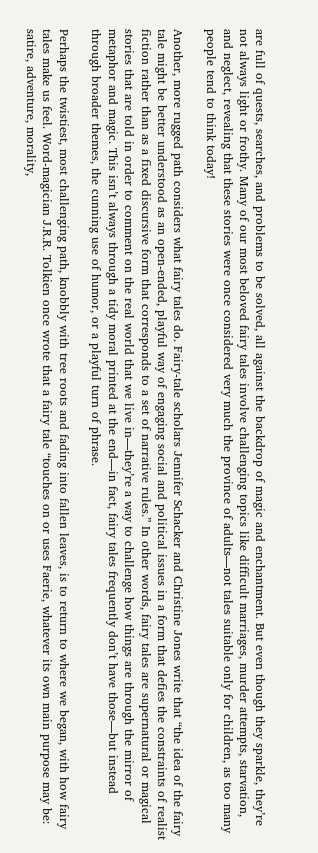are full of quests, searches, and problems to be solved, all against the backdrop of magic and enchantment. But even though they sparkle, they’re not always light or frothy. Many of our most beloved fairy tales involve challenging topics like difficult marriages, murder attempts, starvation, and neglect, revealing that these stories were once considered very much the province of adults—not tales suitable only for children, as too many people tend to think today!

Another, more rugged path considers what fairy tales do. Fairy-tale scholars Jennifer Schacker and Christine Jones write that “the idea of the fairy tale might be better understood as an open-ended, playful way of engaging social and political issues in a form that defies the constraints of realist fiction rather than as a fixed discursive form that corresponds to a set of narrative rules.” In other words, fairy tales are supernatural or magical stories that are told in order to comment on the real world that we live in—they’re a way to challenge how things are through the mirror of metaphor and magic. This isn’t always through a tidy moral printed at the end—in fact, fairy tales frequently don’t have those—but instead through broader themes, the cunning use of humor, or a playful turn of phrase.

Perhaps the twistiest, most challenging path, knobbly with tree roots and fading into fallen leaves, is to return to where we began, with how fairy tales make us feel. Word-magician J.R.R. Tolkien once wrote that a fairy tale “touches on or uses Faerie, whatever its own main purpose may be: satire, adventure, morality,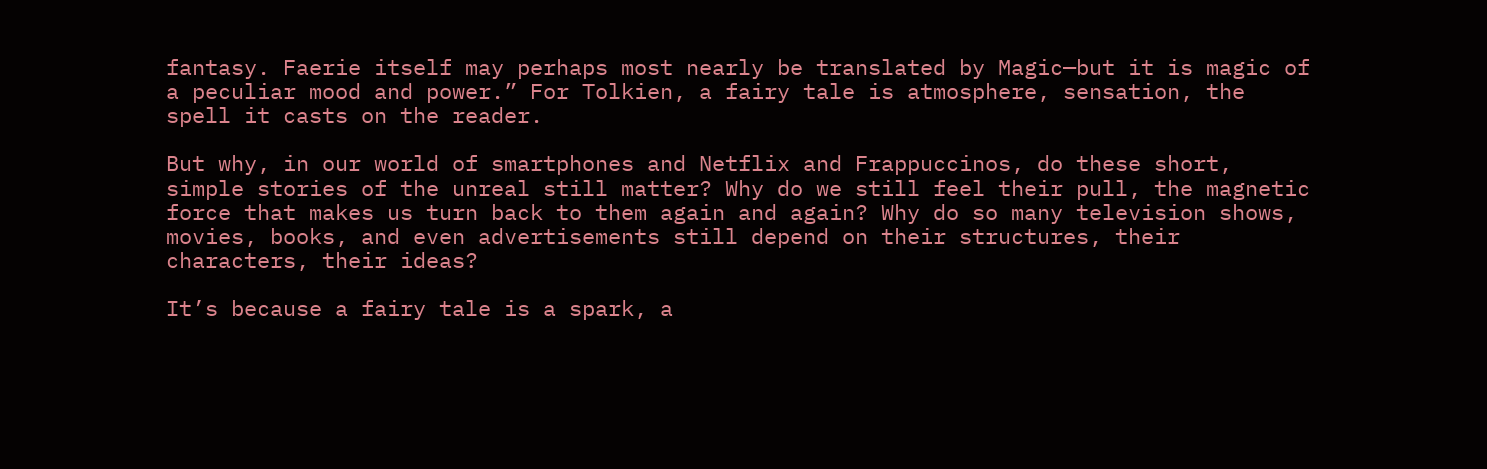fantasy. Faerie itself may perhaps most nearly be translated by Magic—but it is magic of a peculiar mood and power.” For Tolkien, a fairy tale is atmosphere, sensation, the spell it casts on the reader.

But why, in our world of smartphones and Netflix and Frappuccinos, do these short, simple stories of the unreal still matter? Why do we still feel their pull, the magnetic force that makes us turn back to them again and again? Why do so many television shows, movies, books, and even advertisements still depend on their structures, their characters, their ideas?

It’s because a fairy tale is a spark, a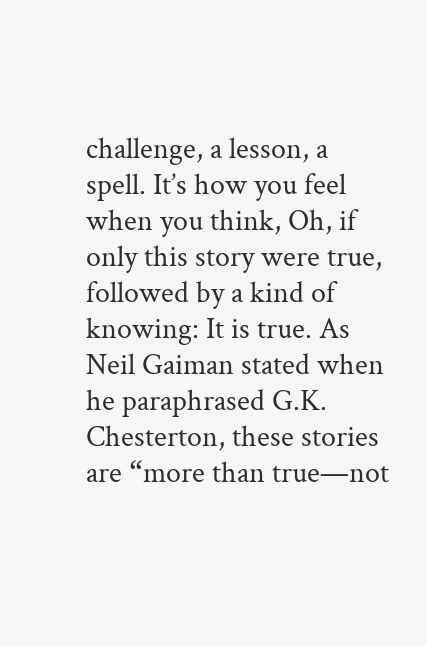challenge, a lesson, a spell. It’s how you feel when you think, Oh, if only this story were true, followed by a kind of knowing: It is true. As Neil Gaiman stated when he paraphrased G.K. Chesterton, these stories are “more than true—not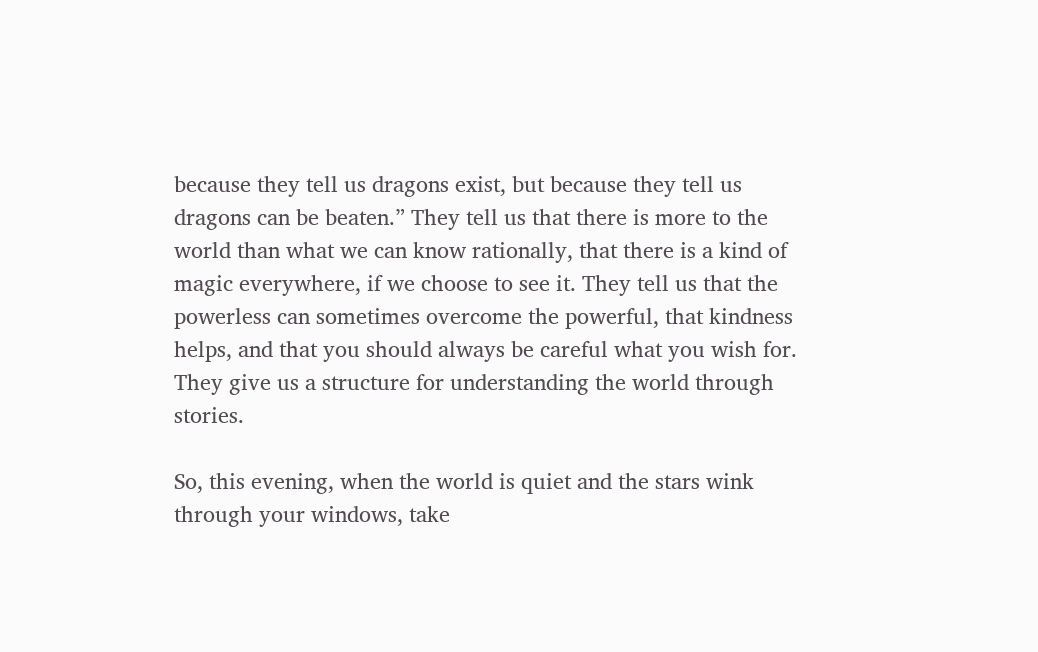because they tell us dragons exist, but because they tell us dragons can be beaten.” They tell us that there is more to the world than what we can know rationally, that there is a kind of magic everywhere, if we choose to see it. They tell us that the powerless can sometimes overcome the powerful, that kindness helps, and that you should always be careful what you wish for. They give us a structure for understanding the world through stories.

So, this evening, when the world is quiet and the stars wink through your windows, take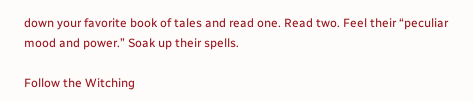down your favorite book of tales and read one. Read two. Feel their “peculiar mood and power.” Soak up their spells.

Follow the Witching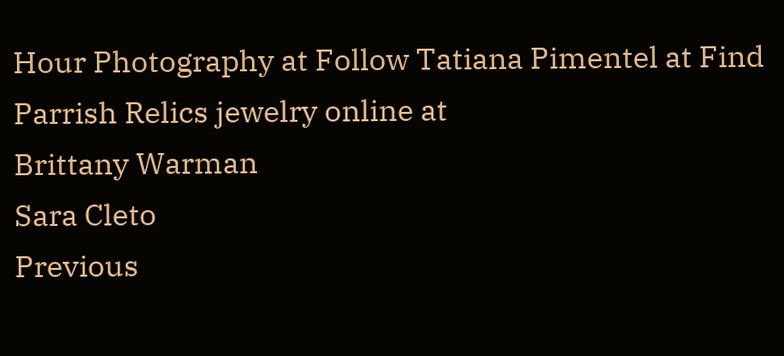Hour Photography at Follow Tatiana Pimentel at Find Parrish Relics jewelry online at
Brittany Warman
Sara Cleto
Previous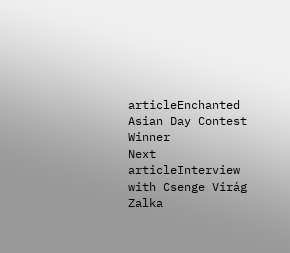articleEnchanted Asian Day Contest Winner
Next articleInterview with Csenge Virág Zalka